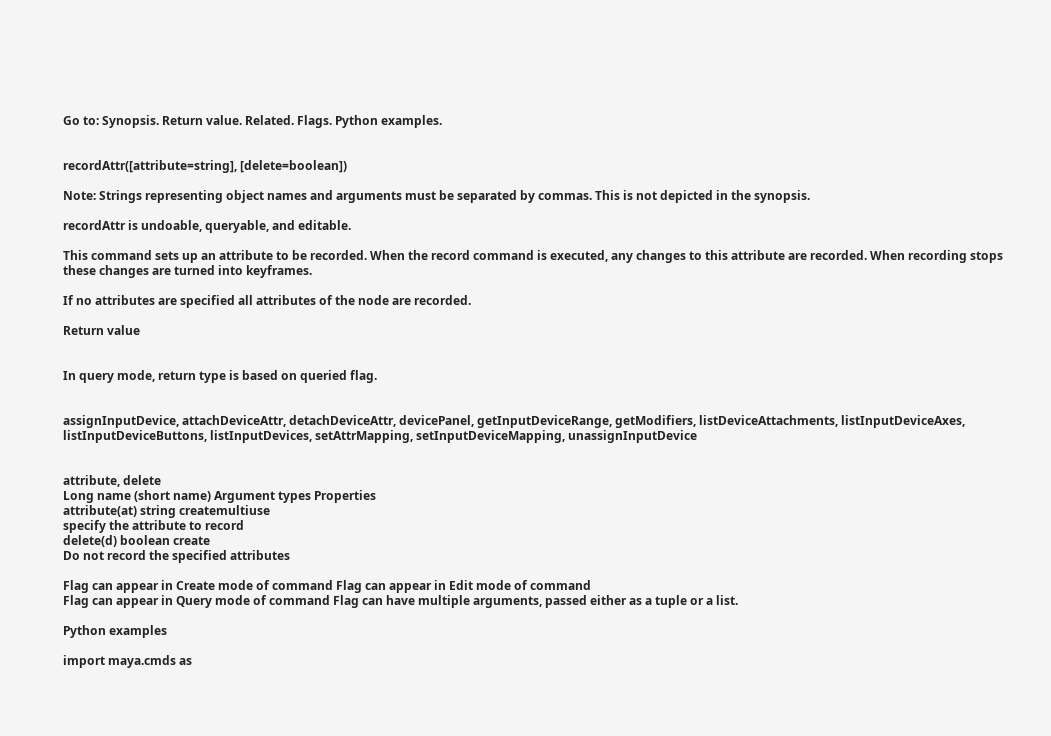Go to: Synopsis. Return value. Related. Flags. Python examples.


recordAttr([attribute=string], [delete=boolean])

Note: Strings representing object names and arguments must be separated by commas. This is not depicted in the synopsis.

recordAttr is undoable, queryable, and editable.

This command sets up an attribute to be recorded. When the record command is executed, any changes to this attribute are recorded. When recording stops these changes are turned into keyframes.

If no attributes are specified all attributes of the node are recorded.

Return value


In query mode, return type is based on queried flag.


assignInputDevice, attachDeviceAttr, detachDeviceAttr, devicePanel, getInputDeviceRange, getModifiers, listDeviceAttachments, listInputDeviceAxes, listInputDeviceButtons, listInputDevices, setAttrMapping, setInputDeviceMapping, unassignInputDevice


attribute, delete
Long name (short name) Argument types Properties
attribute(at) string createmultiuse
specify the attribute to record
delete(d) boolean create
Do not record the specified attributes

Flag can appear in Create mode of command Flag can appear in Edit mode of command
Flag can appear in Query mode of command Flag can have multiple arguments, passed either as a tuple or a list.

Python examples

import maya.cmds as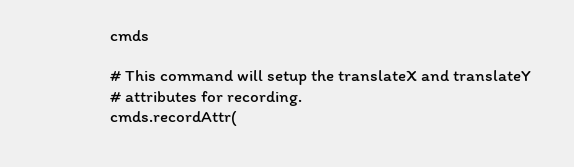cmds

# This command will setup the translateX and translateY
# attributes for recording.
cmds.recordAttr(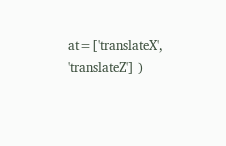at=['translateX', 'translateZ'] )